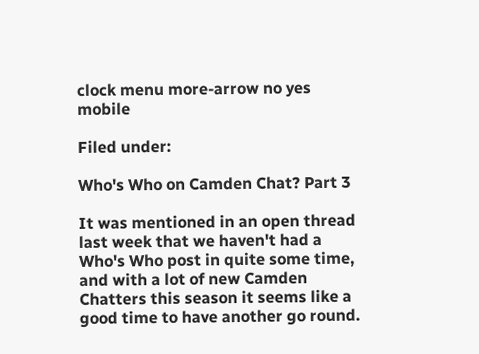clock menu more-arrow no yes mobile

Filed under:

Who's Who on Camden Chat? Part 3

It was mentioned in an open thread last week that we haven't had a Who's Who post in quite some time, and with a lot of new Camden Chatters this season it seems like a good time to have another go round.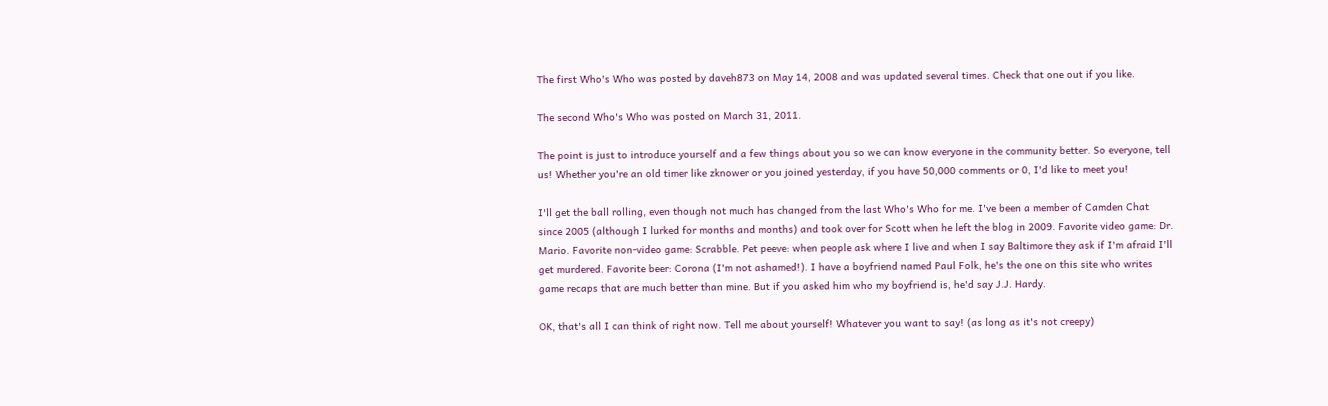The first Who's Who was posted by daveh873 on May 14, 2008 and was updated several times. Check that one out if you like.

The second Who's Who was posted on March 31, 2011.

The point is just to introduce yourself and a few things about you so we can know everyone in the community better. So everyone, tell us! Whether you're an old timer like zknower or you joined yesterday, if you have 50,000 comments or 0, I'd like to meet you!

I'll get the ball rolling, even though not much has changed from the last Who's Who for me. I've been a member of Camden Chat since 2005 (although I lurked for months and months) and took over for Scott when he left the blog in 2009. Favorite video game: Dr. Mario. Favorite non-video game: Scrabble. Pet peeve: when people ask where I live and when I say Baltimore they ask if I'm afraid I'll get murdered. Favorite beer: Corona (I'm not ashamed!). I have a boyfriend named Paul Folk, he's the one on this site who writes game recaps that are much better than mine. But if you asked him who my boyfriend is, he'd say J.J. Hardy.

OK, that's all I can think of right now. Tell me about yourself! Whatever you want to say! (as long as it's not creepy)